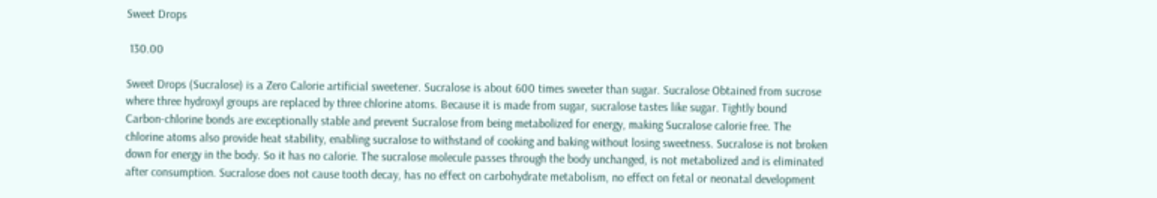Sweet Drops

 130.00

Sweet Drops (Sucralose) is a Zero Calorie artificial sweetener. Sucralose is about 600 times sweeter than sugar. Sucralose Obtained from sucrose where three hydroxyl groups are replaced by three chlorine atoms. Because it is made from sugar, sucralose tastes like sugar. Tightly bound Carbon-chlorine bonds are exceptionally stable and prevent Sucralose from being metabolized for energy, making Sucralose calorie free. The chlorine atoms also provide heat stability, enabling sucralose to withstand of cooking and baking without losing sweetness. Sucralose is not broken down for energy in the body. So it has no calorie. The sucralose molecule passes through the body unchanged, is not metabolized and is eliminated after consumption. Sucralose does not cause tooth decay, has no effect on carbohydrate metabolism, no effect on fetal or neonatal development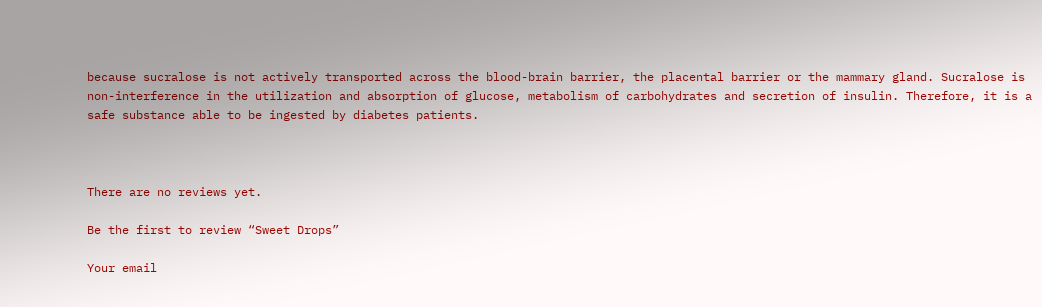because sucralose is not actively transported across the blood-brain barrier, the placental barrier or the mammary gland. Sucralose is non-interference in the utilization and absorption of glucose, metabolism of carbohydrates and secretion of insulin. Therefore, it is a safe substance able to be ingested by diabetes patients.



There are no reviews yet.

Be the first to review “Sweet Drops”

Your email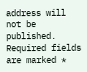address will not be published. Required fields are marked *